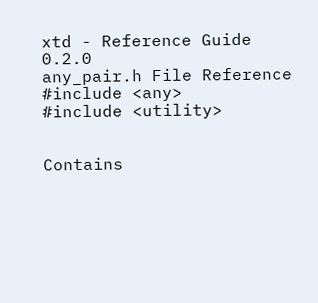xtd - Reference Guide 0.2.0
any_pair.h File Reference
#include <any>
#include <utility>


Contains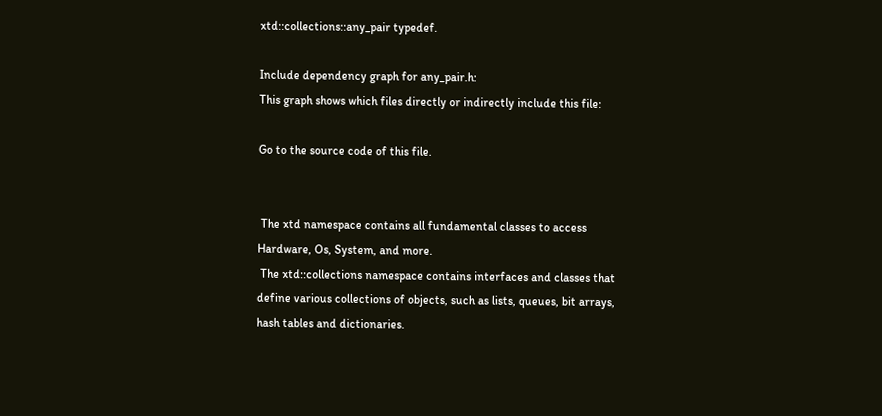xtd::collections::any_pair typedef.

Include dependency graph for any_pair.h:
This graph shows which files directly or indirectly include this file:

Go to the source code of this file.


 The xtd namespace contains all fundamental classes to access Hardware, Os, System, and more.
 The xtd::collections namespace contains interfaces and classes that define various collections of objects, such as lists, queues, bit arrays, hash tables and dictionaries.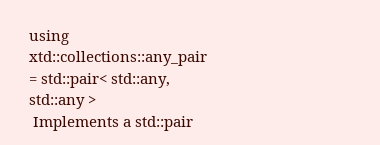using xtd::collections::any_pair = std::pair< std::any, std::any >
 Implements a std::pair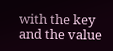with the key and the value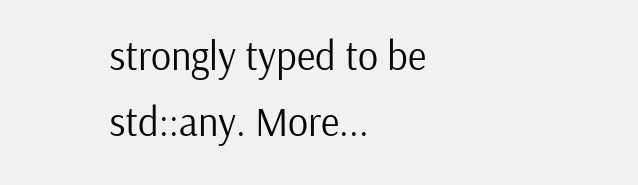strongly typed to be std::any. More...